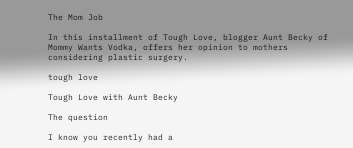The Mom Job

In this installment of Tough Love, blogger Aunt Becky of Mommy Wants Vodka, offers her opinion to mothers considering plastic surgery.

tough love

Tough Love with Aunt Becky

The question

I know you recently had a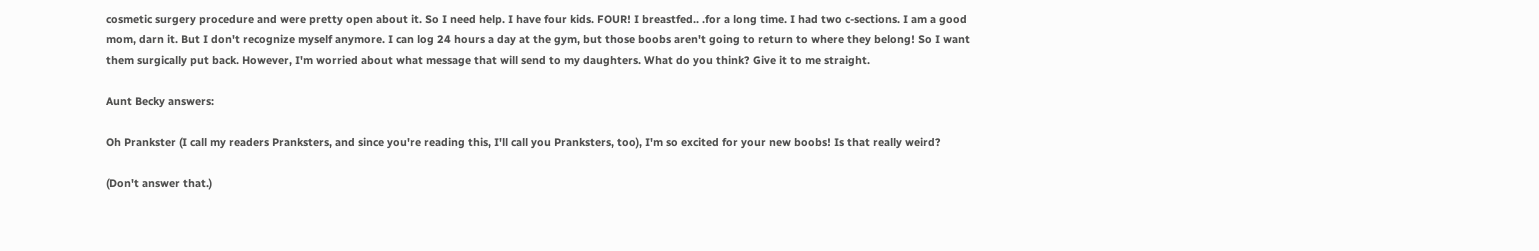cosmetic surgery procedure and were pretty open about it. So I need help. I have four kids. FOUR! I breastfed.. .for a long time. I had two c-sections. I am a good mom, darn it. But I don't recognize myself anymore. I can log 24 hours a day at the gym, but those boobs aren't going to return to where they belong! So I want them surgically put back. However, I'm worried about what message that will send to my daughters. What do you think? Give it to me straight.

Aunt Becky answers:

Oh Prankster (I call my readers Pranksters, and since you're reading this, I'll call you Pranksters, too), I'm so excited for your new boobs! Is that really weird?

(Don't answer that.)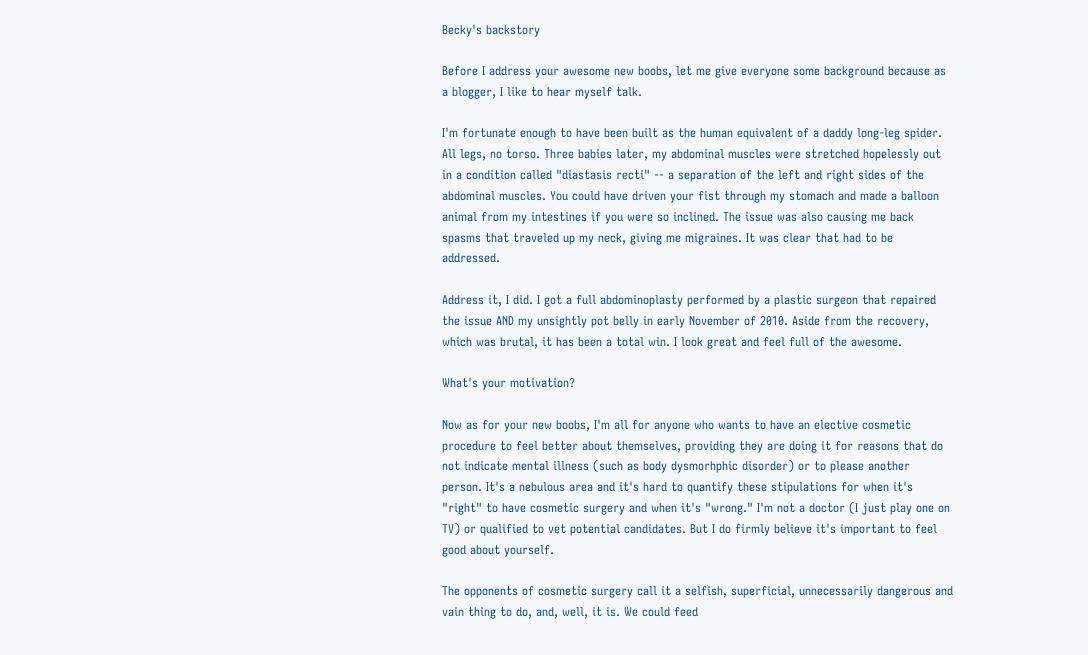Becky's backstory

Before I address your awesome new boobs, let me give everyone some background because as a blogger, I like to hear myself talk.

I'm fortunate enough to have been built as the human equivalent of a daddy long-leg spider. All legs, no torso. Three babies later, my abdominal muscles were stretched hopelessly out in a condition called "diastasis recti" -- a separation of the left and right sides of the abdominal muscles. You could have driven your fist through my stomach and made a balloon animal from my intestines if you were so inclined. The issue was also causing me back spasms that traveled up my neck, giving me migraines. It was clear that had to be addressed.

Address it, I did. I got a full abdominoplasty performed by a plastic surgeon that repaired the issue AND my unsightly pot belly in early November of 2010. Aside from the recovery, which was brutal, it has been a total win. I look great and feel full of the awesome.

What's your motivation?

Now as for your new boobs, I'm all for anyone who wants to have an elective cosmetic procedure to feel better about themselves, providing they are doing it for reasons that do not indicate mental illness (such as body dysmorhphic disorder) or to please another person. It's a nebulous area and it's hard to quantify these stipulations for when it's "right" to have cosmetic surgery and when it's "wrong." I'm not a doctor (I just play one on TV) or qualified to vet potential candidates. But I do firmly believe it's important to feel good about yourself.

The opponents of cosmetic surgery call it a selfish, superficial, unnecessarily dangerous and vain thing to do, and, well, it is. We could feed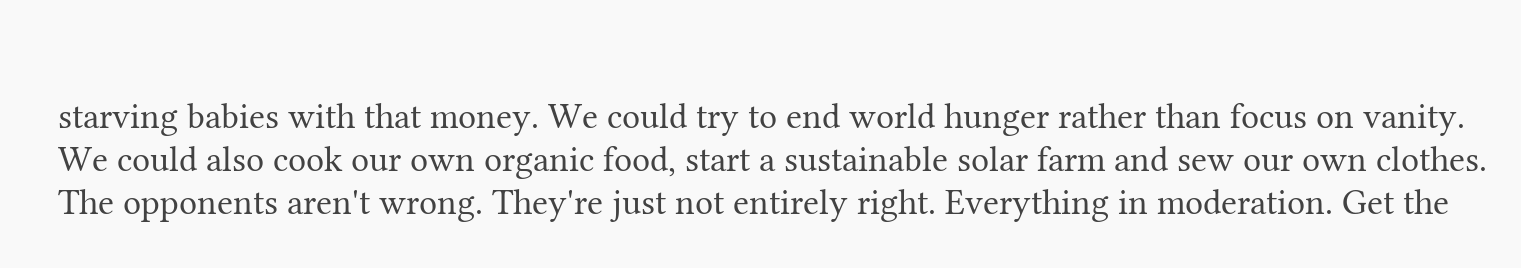starving babies with that money. We could try to end world hunger rather than focus on vanity. We could also cook our own organic food, start a sustainable solar farm and sew our own clothes. The opponents aren't wrong. They're just not entirely right. Everything in moderation. Get the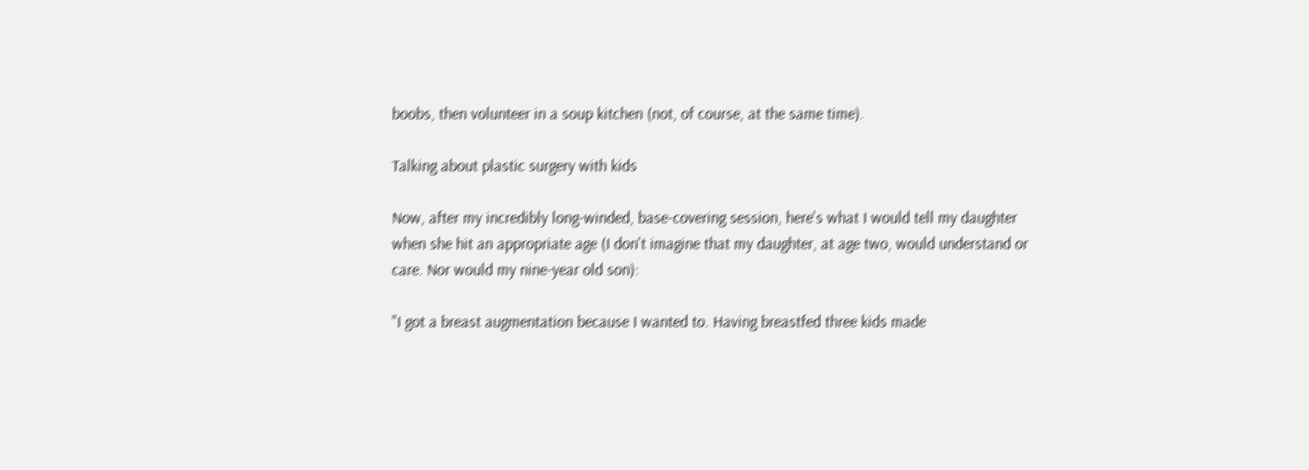boobs, then volunteer in a soup kitchen (not, of course, at the same time).

Talking about plastic surgery with kids

Now, after my incredibly long-winded, base-covering session, here's what I would tell my daughter when she hit an appropriate age (I don't imagine that my daughter, at age two, would understand or care. Nor would my nine-year old son):

"I got a breast augmentation because I wanted to. Having breastfed three kids made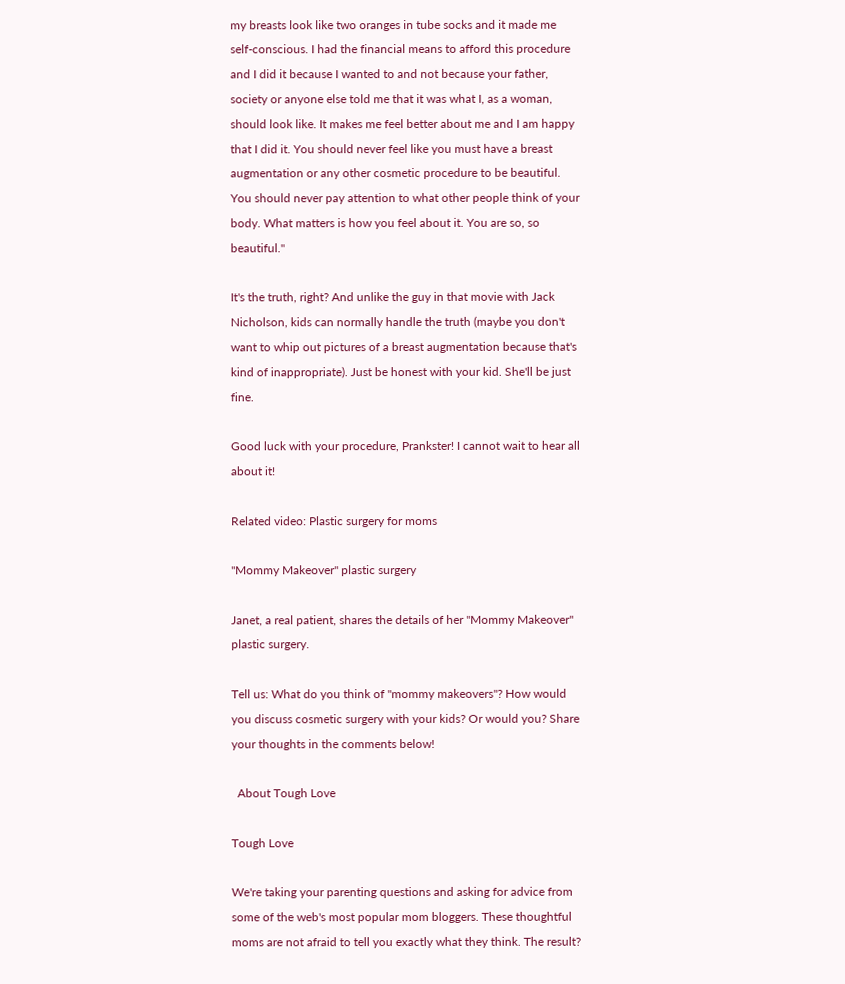my breasts look like two oranges in tube socks and it made me self-conscious. I had the financial means to afford this procedure and I did it because I wanted to and not because your father, society or anyone else told me that it was what I, as a woman, should look like. It makes me feel better about me and I am happy that I did it. You should never feel like you must have a breast augmentation or any other cosmetic procedure to be beautiful. You should never pay attention to what other people think of your body. What matters is how you feel about it. You are so, so beautiful."

It's the truth, right? And unlike the guy in that movie with Jack Nicholson, kids can normally handle the truth (maybe you don't want to whip out pictures of a breast augmentation because that's kind of inappropriate). Just be honest with your kid. She'll be just fine.

Good luck with your procedure, Prankster! I cannot wait to hear all about it!

Related video: Plastic surgery for moms

"Mommy Makeover" plastic surgery

Janet, a real patient, shares the details of her "Mommy Makeover" plastic surgery.

Tell us: What do you think of "mommy makeovers"? How would you discuss cosmetic surgery with your kids? Or would you? Share your thoughts in the comments below!

  About Tough Love

Tough Love

We're taking your parenting questions and asking for advice from some of the web's most popular mom bloggers. These thoughtful moms are not afraid to tell you exactly what they think. The result?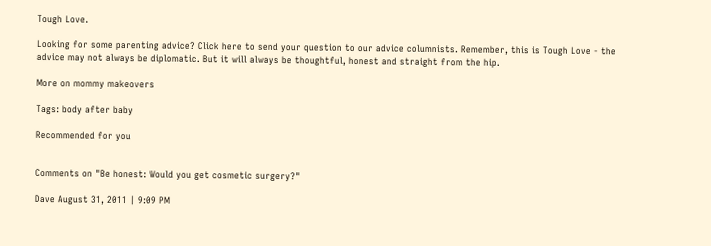Tough Love.

Looking for some parenting advice? Click here to send your question to our advice columnists. Remember, this is Tough Love - the advice may not always be diplomatic. But it will always be thoughtful, honest and straight from the hip.

More on mommy makeovers

Tags: body after baby

Recommended for you


Comments on "Be honest: Would you get cosmetic surgery?"

Dave August 31, 2011 | 9:09 PM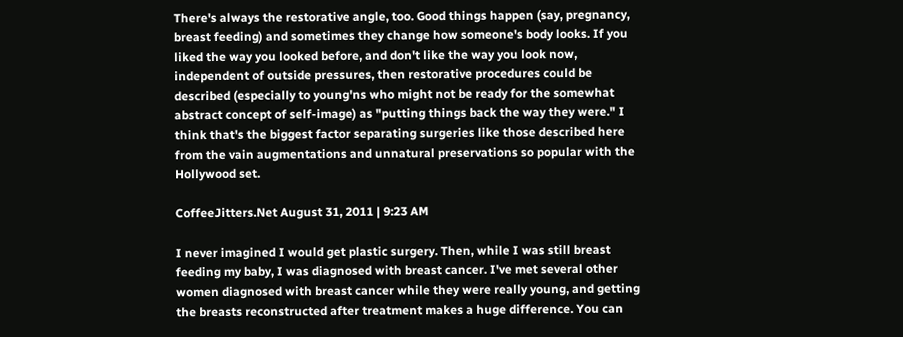There's always the restorative angle, too. Good things happen (say, pregnancy, breast feeding) and sometimes they change how someone's body looks. If you liked the way you looked before, and don't like the way you look now, independent of outside pressures, then restorative procedures could be described (especially to young'ns who might not be ready for the somewhat abstract concept of self-image) as "putting things back the way they were." I think that's the biggest factor separating surgeries like those described here from the vain augmentations and unnatural preservations so popular with the Hollywood set.

CoffeeJitters.Net August 31, 2011 | 9:23 AM

I never imagined I would get plastic surgery. Then, while I was still breast feeding my baby, I was diagnosed with breast cancer. I've met several other women diagnosed with breast cancer while they were really young, and getting the breasts reconstructed after treatment makes a huge difference. You can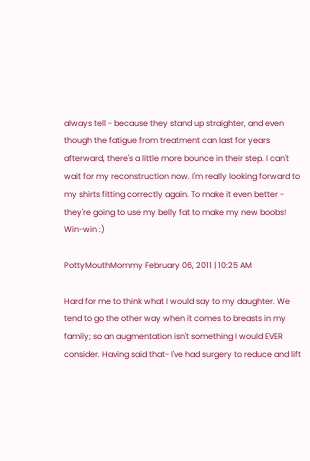always tell - because they stand up straighter, and even though the fatigue from treatment can last for years afterward, there's a little more bounce in their step. I can't wait for my reconstruction now. I'm really looking forward to my shirts fitting correctly again. To make it even better - they're going to use my belly fat to make my new boobs! Win-win :)

PottyMouthMommy February 06, 2011 | 10:25 AM

Hard for me to think what I would say to my daughter. We tend to go the other way when it comes to breasts in my family; so an augmentation isn't something I would EVER consider. Having said that- I've had surgery to reduce and lift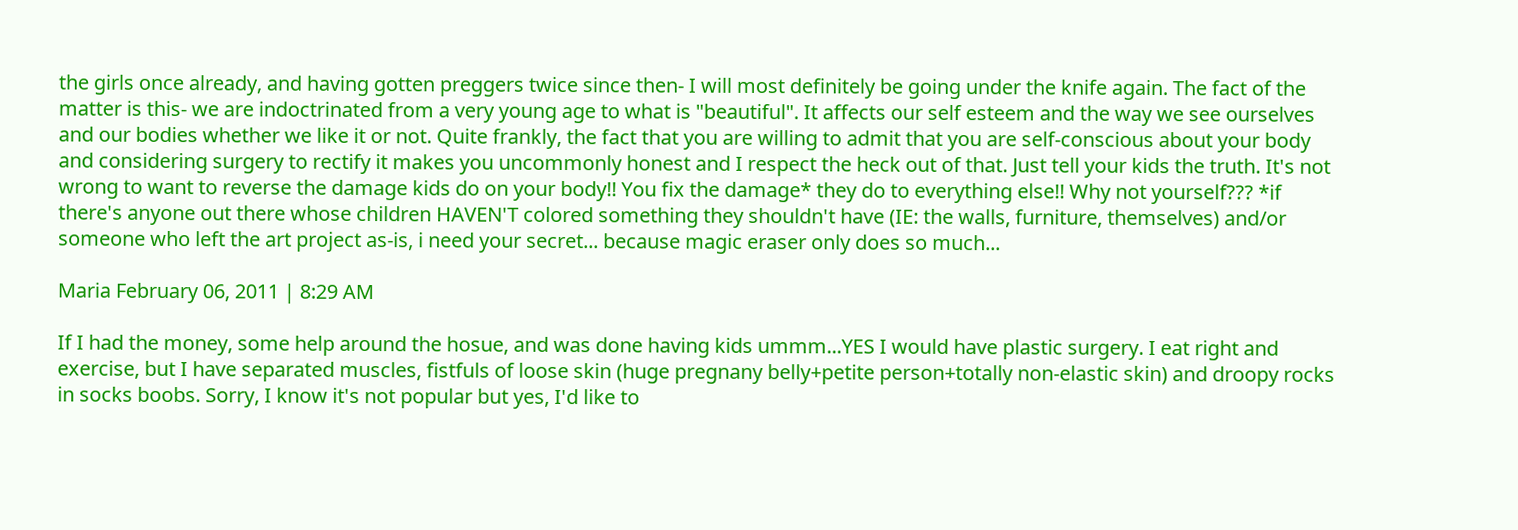the girls once already, and having gotten preggers twice since then- I will most definitely be going under the knife again. The fact of the matter is this- we are indoctrinated from a very young age to what is "beautiful". It affects our self esteem and the way we see ourselves and our bodies whether we like it or not. Quite frankly, the fact that you are willing to admit that you are self-conscious about your body and considering surgery to rectify it makes you uncommonly honest and I respect the heck out of that. Just tell your kids the truth. It's not wrong to want to reverse the damage kids do on your body!! You fix the damage* they do to everything else!! Why not yourself??? *if there's anyone out there whose children HAVEN'T colored something they shouldn't have (IE: the walls, furniture, themselves) and/or someone who left the art project as-is, i need your secret... because magic eraser only does so much...

Maria February 06, 2011 | 8:29 AM

If I had the money, some help around the hosue, and was done having kids ummm...YES I would have plastic surgery. I eat right and exercise, but I have separated muscles, fistfuls of loose skin (huge pregnany belly+petite person+totally non-elastic skin) and droopy rocks in socks boobs. Sorry, I know it's not popular but yes, I'd like to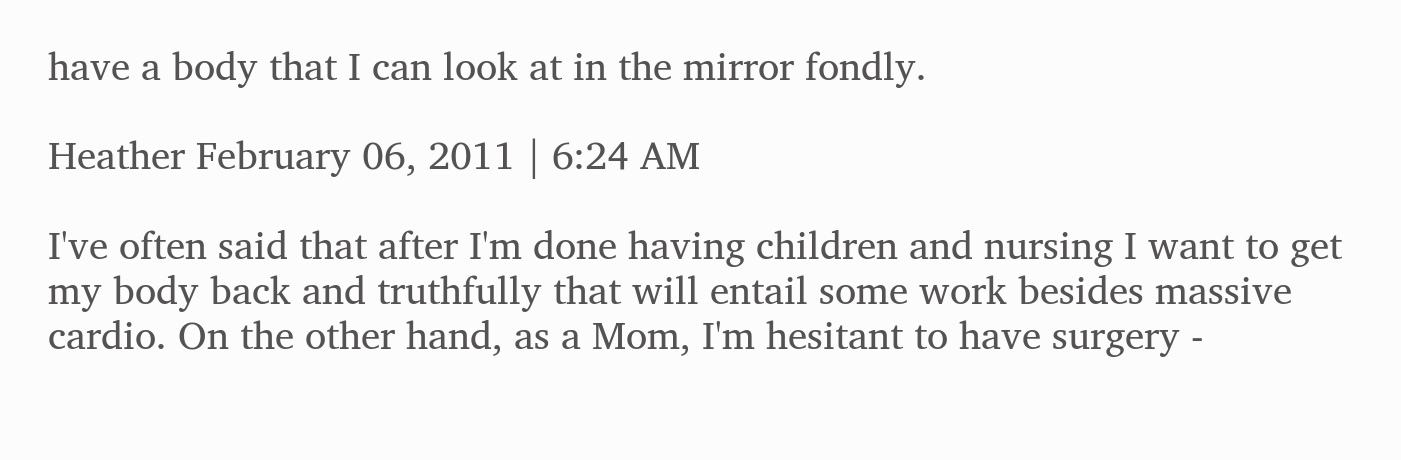have a body that I can look at in the mirror fondly.

Heather February 06, 2011 | 6:24 AM

I've often said that after I'm done having children and nursing I want to get my body back and truthfully that will entail some work besides massive cardio. On the other hand, as a Mom, I'm hesitant to have surgery -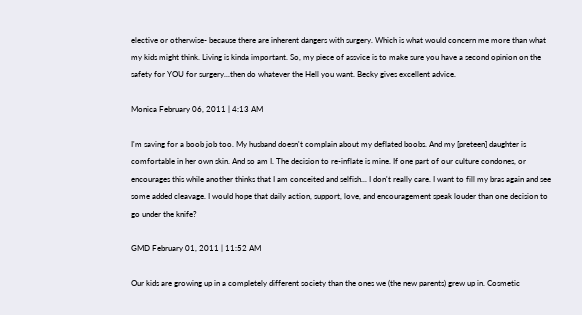elective or otherwise- because there are inherent dangers with surgery. Which is what would concern me more than what my kids might think. Living is kinda important. So, my piece of assvice is to make sure you have a second opinion on the safety for YOU for surgery...then do whatever the Hell you want. Becky gives excellent advice.

Monica February 06, 2011 | 4:13 AM

I'm saving for a boob job too. My husband doesn't complain about my deflated boobs. And my [preteen] daughter is comfortable in her own skin. And so am I. The decision to re-inflate is mine. If one part of our culture condones, or encourages this while another thinks that I am conceited and selfish... I don't really care. I want to fill my bras again and see some added cleavage. I would hope that daily action, support, love, and encouragement speak louder than one decision to go under the knife?

GMD February 01, 2011 | 11:52 AM

Our kids are growing up in a completely different society than the ones we (the new parents) grew up in. Cosmetic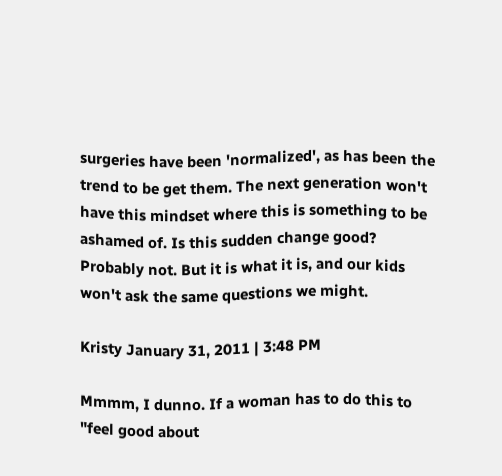surgeries have been 'normalized', as has been the trend to be get them. The next generation won't have this mindset where this is something to be ashamed of. Is this sudden change good? Probably not. But it is what it is, and our kids won't ask the same questions we might.

Kristy January 31, 2011 | 3:48 PM

Mmmm, I dunno. If a woman has to do this to "feel good about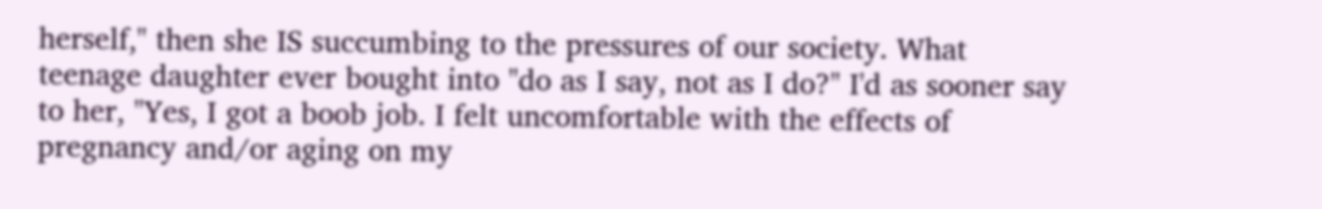herself," then she IS succumbing to the pressures of our society. What teenage daughter ever bought into "do as I say, not as I do?" I'd as sooner say to her, "Yes, I got a boob job. I felt uncomfortable with the effects of pregnancy and/or aging on my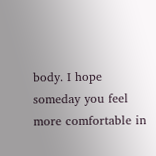body. I hope someday you feel more comfortable in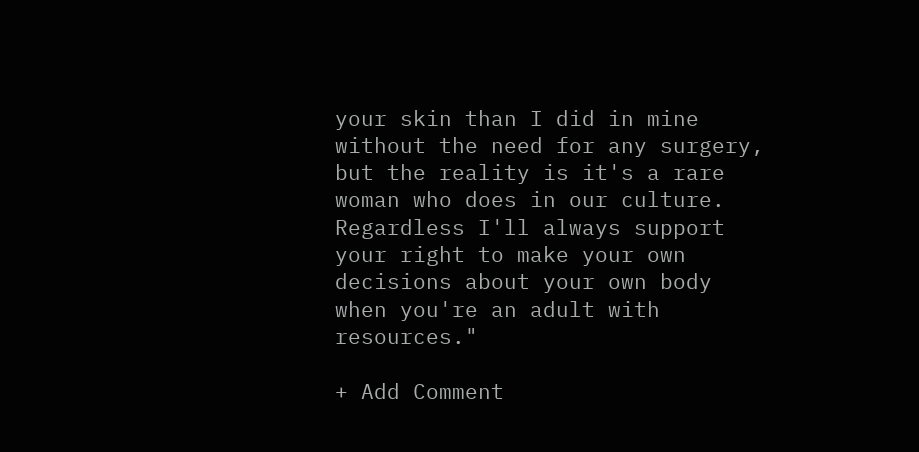your skin than I did in mine without the need for any surgery, but the reality is it's a rare woman who does in our culture. Regardless I'll always support your right to make your own decisions about your own body when you're an adult with resources."

+ Add Comment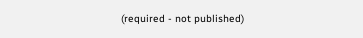(required - not published)